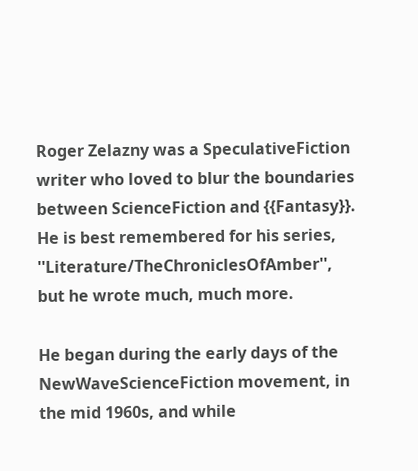Roger Zelazny was a SpeculativeFiction writer who loved to blur the boundaries between ScienceFiction and {{Fantasy}}. He is best remembered for his series, ''Literature/TheChroniclesOfAmber'', but he wrote much, much more.

He began during the early days of the NewWaveScienceFiction movement, in the mid 1960s, and while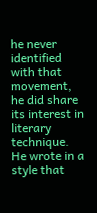he never identified with that movement, he did share its interest in literary technique. He wrote in a style that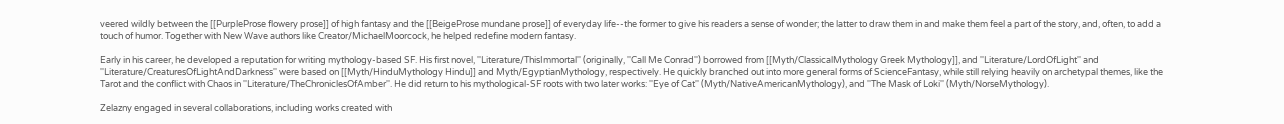veered wildly between the [[PurpleProse flowery prose]] of high fantasy and the [[BeigeProse mundane prose]] of everyday life--the former to give his readers a sense of wonder; the latter to draw them in and make them feel a part of the story, and, often, to add a touch of humor. Together with New Wave authors like Creator/MichaelMoorcock, he helped redefine modern fantasy.

Early in his career, he developed a reputation for writing mythology-based SF. His first novel, ''Literature/ThisImmortal'' (originally, ''Call Me Conrad'') borrowed from [[Myth/ClassicalMythology Greek Mythology]], and ''Literature/LordOfLight'' and ''Literature/CreaturesOfLightAndDarkness'' were based on [[Myth/HinduMythology Hindu]] and Myth/EgyptianMythology, respectively. He quickly branched out into more general forms of ScienceFantasy, while still relying heavily on archetypal themes, like the Tarot and the conflict with Chaos in ''Literature/TheChroniclesOfAmber''. He did return to his mythological-SF roots with two later works: ''Eye of Cat'' (Myth/NativeAmericanMythology), and ''The Mask of Loki'' (Myth/NorseMythology).

Zelazny engaged in several collaborations, including works created with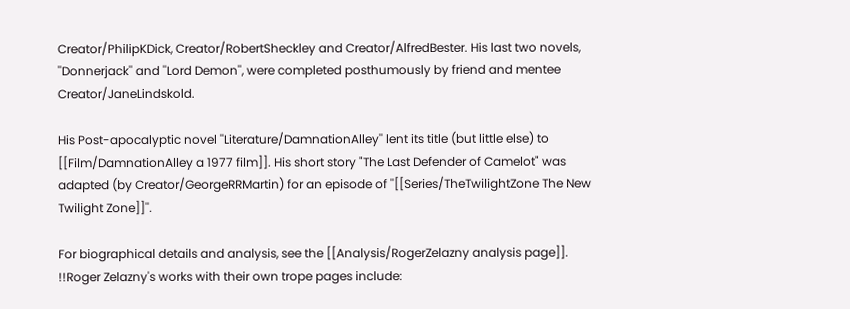Creator/PhilipKDick, Creator/RobertSheckley and Creator/AlfredBester. His last two novels, ''Donnerjack'' and ''Lord Demon'', were completed posthumously by friend and mentee Creator/JaneLindskold.

His Post-apocalyptic novel ''Literature/DamnationAlley'' lent its title (but little else) to [[Film/DamnationAlley a 1977 film]]. His short story "The Last Defender of Camelot" was adapted (by Creator/GeorgeRRMartin) for an episode of ''[[Series/TheTwilightZone The New Twilight Zone]]''.

For biographical details and analysis, see the [[Analysis/RogerZelazny analysis page]].
!!Roger Zelazny's works with their own trope pages include: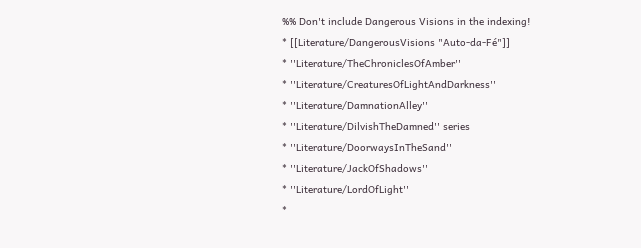%% Don't include Dangerous Visions in the indexing!
* [[Literature/DangerousVisions "Auto-da-Fé"]]
* ''Literature/TheChroniclesOfAmber''
* ''Literature/CreaturesOfLightAndDarkness''
* ''Literature/DamnationAlley''
* ''Literature/DilvishTheDamned'' series
* ''Literature/DoorwaysInTheSand''
* ''Literature/JackOfShadows''
* ''Literature/LordOfLight''
*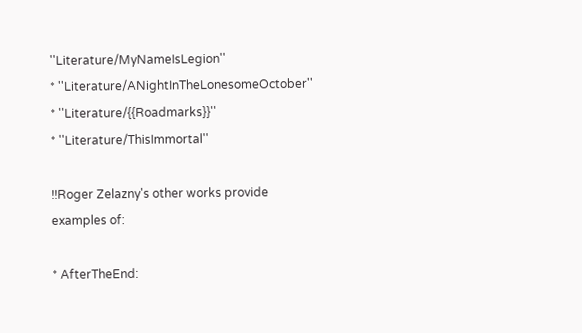''Literature/MyNameIsLegion''
* ''Literature/ANightInTheLonesomeOctober''
* ''Literature/{{Roadmarks}}''
* ''Literature/ThisImmortal''

!!Roger Zelazny's other works provide examples of:

* AfterTheEnd: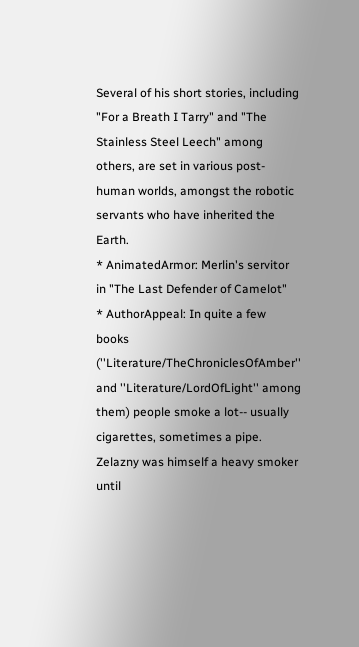Several of his short stories, including "For a Breath I Tarry" and "The Stainless Steel Leech" among others, are set in various post-human worlds, amongst the robotic servants who have inherited the Earth.
* AnimatedArmor: Merlin's servitor in "The Last Defender of Camelot"
* AuthorAppeal: In quite a few books (''Literature/TheChroniclesOfAmber'' and ''Literature/LordOfLight'' among them) people smoke a lot-- usually cigarettes, sometimes a pipe. Zelazny was himself a heavy smoker until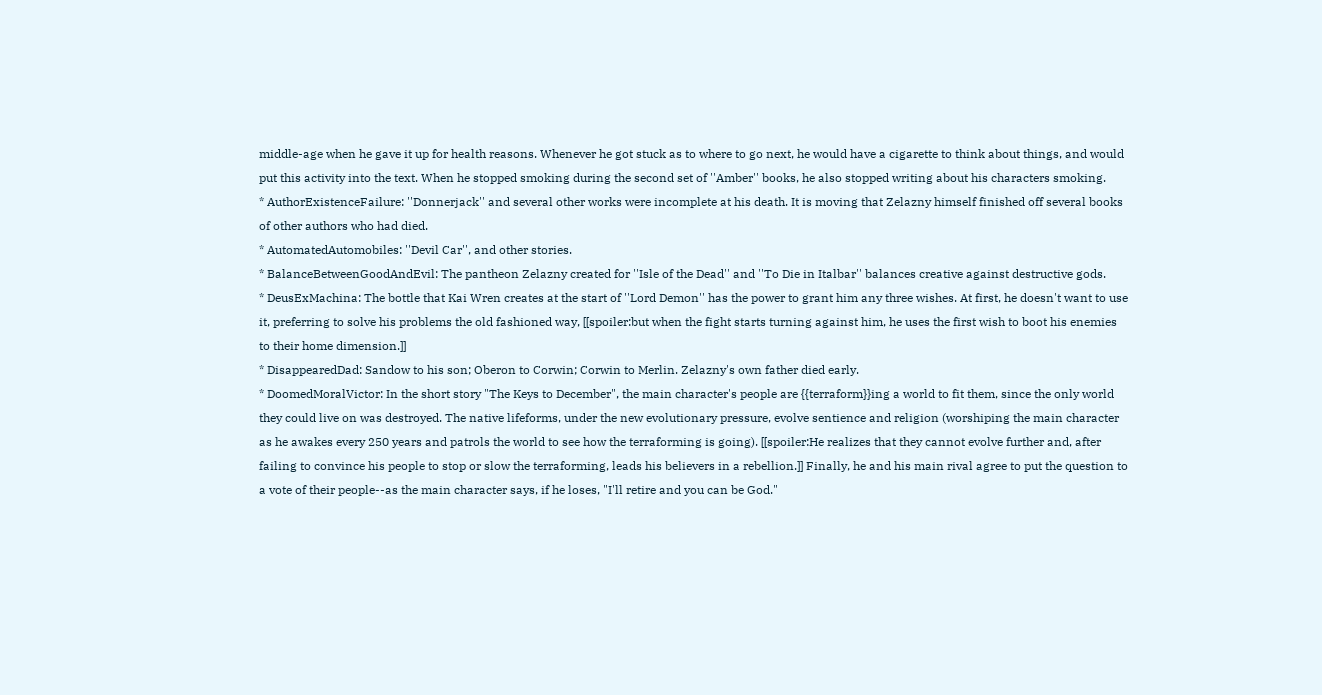middle-age when he gave it up for health reasons. Whenever he got stuck as to where to go next, he would have a cigarette to think about things, and would put this activity into the text. When he stopped smoking during the second set of ''Amber'' books, he also stopped writing about his characters smoking.
* AuthorExistenceFailure: ''Donnerjack'' and several other works were incomplete at his death. It is moving that Zelazny himself finished off several books of other authors who had died.
* AutomatedAutomobiles: ''Devil Car'', and other stories.
* BalanceBetweenGoodAndEvil: The pantheon Zelazny created for ''Isle of the Dead'' and ''To Die in Italbar'' balances creative against destructive gods.
* DeusExMachina: The bottle that Kai Wren creates at the start of ''Lord Demon'' has the power to grant him any three wishes. At first, he doesn't want to use it, preferring to solve his problems the old fashioned way, [[spoiler:but when the fight starts turning against him, he uses the first wish to boot his enemies to their home dimension.]]
* DisappearedDad: Sandow to his son; Oberon to Corwin; Corwin to Merlin. Zelazny's own father died early.
* DoomedMoralVictor: In the short story "The Keys to December", the main character's people are {{terraform}}ing a world to fit them, since the only world they could live on was destroyed. The native lifeforms, under the new evolutionary pressure, evolve sentience and religion (worshiping the main character as he awakes every 250 years and patrols the world to see how the terraforming is going). [[spoiler:He realizes that they cannot evolve further and, after failing to convince his people to stop or slow the terraforming, leads his believers in a rebellion.]] Finally, he and his main rival agree to put the question to a vote of their people--as the main character says, if he loses, "I'll retire and you can be God."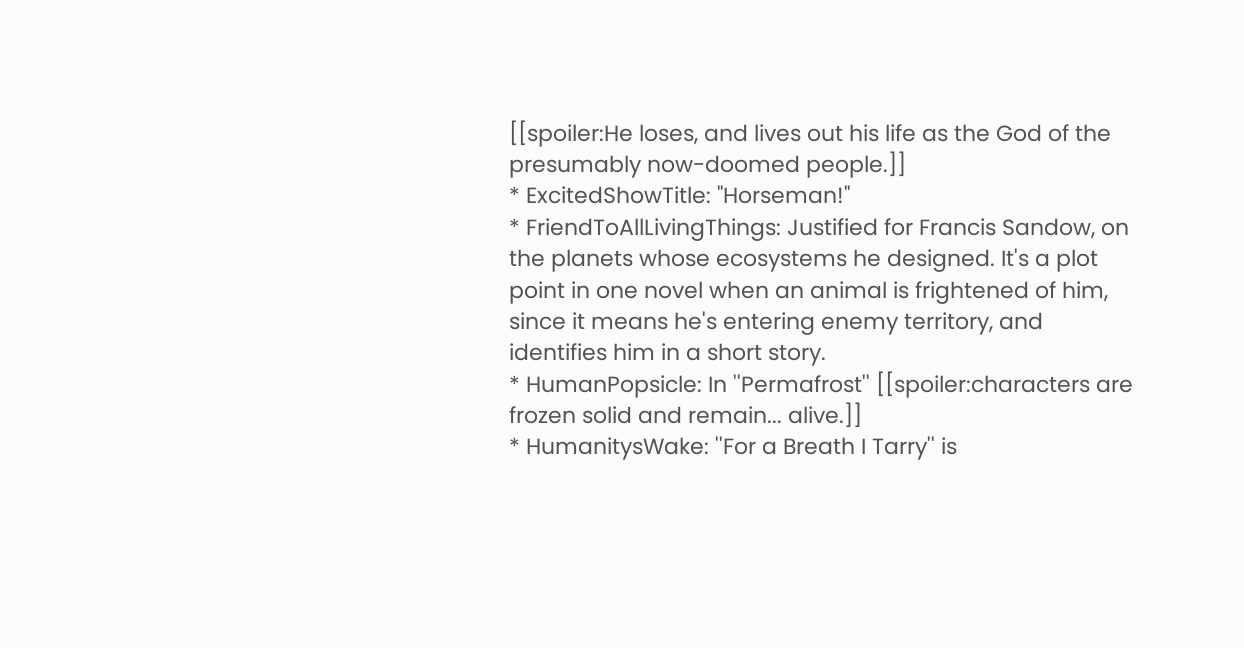[[spoiler:He loses, and lives out his life as the God of the presumably now-doomed people.]]
* ExcitedShowTitle: "Horseman!"
* FriendToAllLivingThings: Justified for Francis Sandow, on the planets whose ecosystems he designed. It's a plot point in one novel when an animal is frightened of him, since it means he's entering enemy territory, and identifies him in a short story.
* HumanPopsicle: In ''Permafrost'' [[spoiler:characters are frozen solid and remain... alive.]]
* HumanitysWake: ''For a Breath I Tarry'' is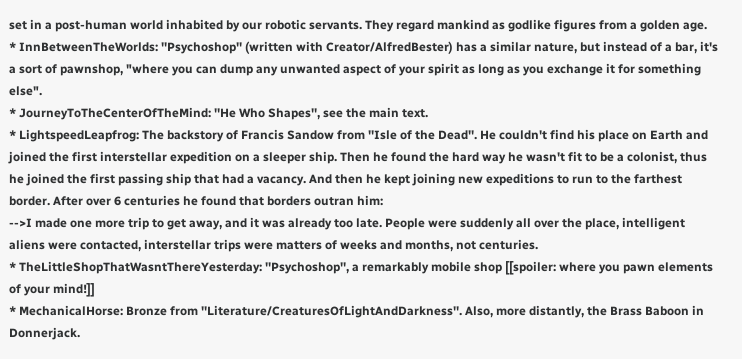set in a post-human world inhabited by our robotic servants. They regard mankind as godlike figures from a golden age.
* InnBetweenTheWorlds: ''Psychoshop'' (written with Creator/AlfredBester) has a similar nature, but instead of a bar, it's a sort of pawnshop, "where you can dump any unwanted aspect of your spirit as long as you exchange it for something else".
* JourneyToTheCenterOfTheMind: ''He Who Shapes'', see the main text.
* LightspeedLeapfrog: The backstory of Francis Sandow from ''Isle of the Dead''. He couldn't find his place on Earth and joined the first interstellar expedition on a sleeper ship. Then he found the hard way he wasn't fit to be a colonist, thus he joined the first passing ship that had a vacancy. And then he kept joining new expeditions to run to the farthest border. After over 6 centuries he found that borders outran him:
-->I made one more trip to get away, and it was already too late. People were suddenly all over the place, intelligent aliens were contacted, interstellar trips were matters of weeks and months, not centuries.
* TheLittleShopThatWasntThereYesterday: ''Psychoshop'', a remarkably mobile shop [[spoiler: where you pawn elements of your mind!]]
* MechanicalHorse: Bronze from ''Literature/CreaturesOfLightAndDarkness''. Also, more distantly, the Brass Baboon in Donnerjack.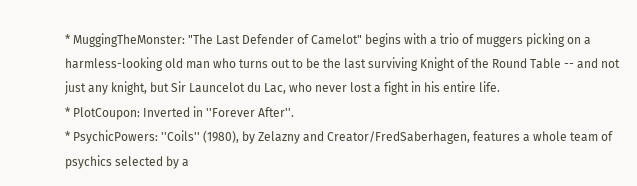* MuggingTheMonster: "The Last Defender of Camelot" begins with a trio of muggers picking on a harmless-looking old man who turns out to be the last surviving Knight of the Round Table -- and not just any knight, but Sir Launcelot du Lac, who never lost a fight in his entire life.
* PlotCoupon: Inverted in ''Forever After''.
* PsychicPowers: ''Coils'' (1980), by Zelazny and Creator/FredSaberhagen, features a whole team of psychics selected by a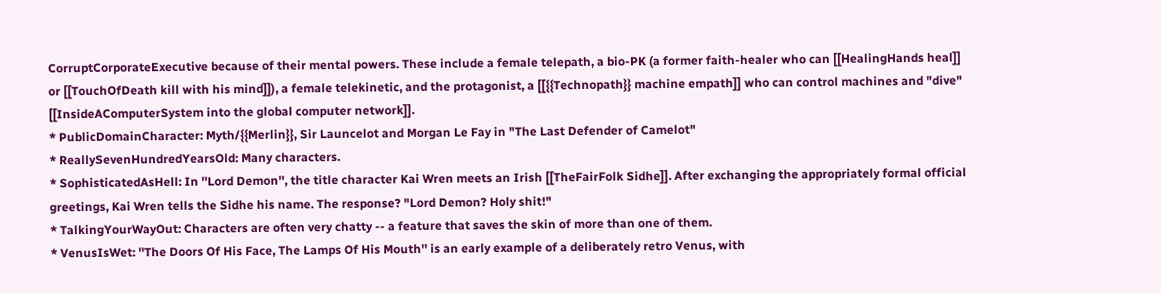CorruptCorporateExecutive because of their mental powers. These include a female telepath, a bio-PK (a former faith-healer who can [[HealingHands heal]] or [[TouchOfDeath kill with his mind]]), a female telekinetic, and the protagonist, a [[{{Technopath}} machine empath]] who can control machines and "dive" [[InsideAComputerSystem into the global computer network]].
* PublicDomainCharacter: Myth/{{Merlin}}, Sir Launcelot and Morgan Le Fay in "The Last Defender of Camelot"
* ReallySevenHundredYearsOld: Many characters.
* SophisticatedAsHell: In ''Lord Demon'', the title character Kai Wren meets an Irish [[TheFairFolk Sidhe]]. After exchanging the appropriately formal official greetings, Kai Wren tells the Sidhe his name. The response? "Lord Demon? Holy shit!"
* TalkingYourWayOut: Characters are often very chatty -- a feature that saves the skin of more than one of them.
* VenusIsWet: ''The Doors Of His Face, The Lamps Of His Mouth'' is an early example of a deliberately retro Venus, with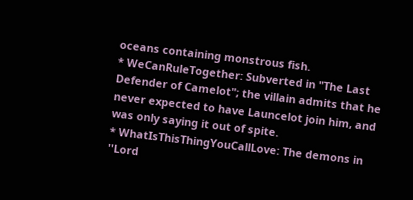oceans containing monstrous fish.
* WeCanRuleTogether: Subverted in "The Last Defender of Camelot"; the villain admits that he never expected to have Launcelot join him, and was only saying it out of spite.
* WhatIsThisThingYouCallLove: The demons in ''Lord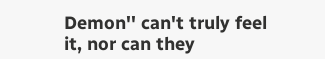Demon'' can't truly feel it, nor can they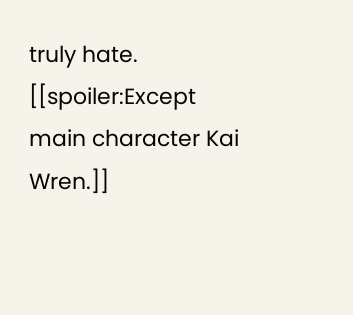truly hate. [[spoiler:Except main character Kai Wren.]]